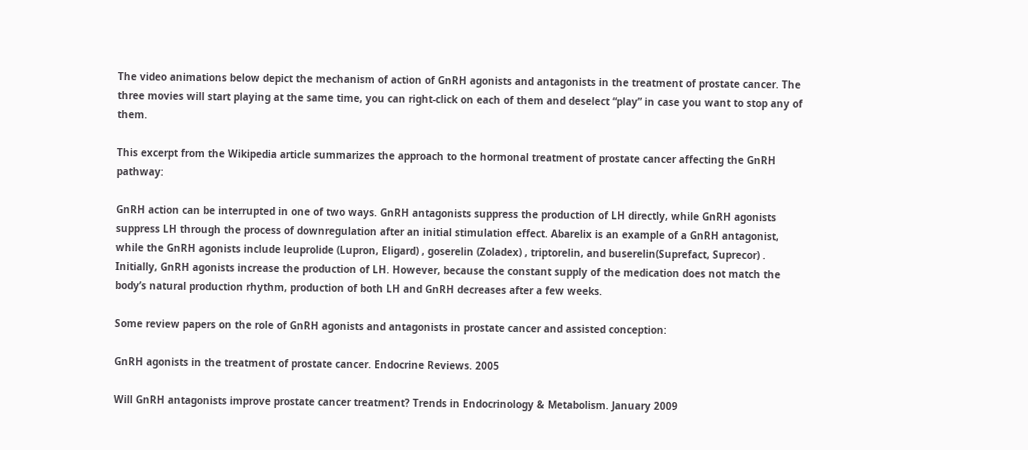The video animations below depict the mechanism of action of GnRH agonists and antagonists in the treatment of prostate cancer. The three movies will start playing at the same time, you can right-click on each of them and deselect “play” in case you want to stop any of them.

This excerpt from the Wikipedia article summarizes the approach to the hormonal treatment of prostate cancer affecting the GnRH pathway:

GnRH action can be interrupted in one of two ways. GnRH antagonists suppress the production of LH directly, while GnRH agonists suppress LH through the process of downregulation after an initial stimulation effect. Abarelix is an example of a GnRH antagonist, while the GnRH agonists include leuprolide (Lupron, Eligard) , goserelin (Zoladex) , triptorelin, and buserelin(Suprefact, Suprecor) . Initially, GnRH agonists increase the production of LH. However, because the constant supply of the medication does not match the body’s natural production rhythm, production of both LH and GnRH decreases after a few weeks.

Some review papers on the role of GnRH agonists and antagonists in prostate cancer and assisted conception:

GnRH agonists in the treatment of prostate cancer. Endocrine Reviews. 2005

Will GnRH antagonists improve prostate cancer treatment? Trends in Endocrinology & Metabolism. January 2009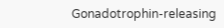Gonadotrophin-releasing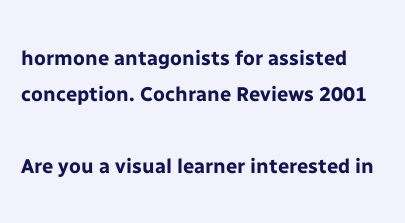hormone antagonists for assisted conception. Cochrane Reviews 2001

Are you a visual learner interested in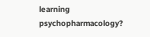learning psychopharmacology?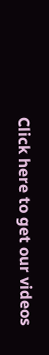Click here to get our videos